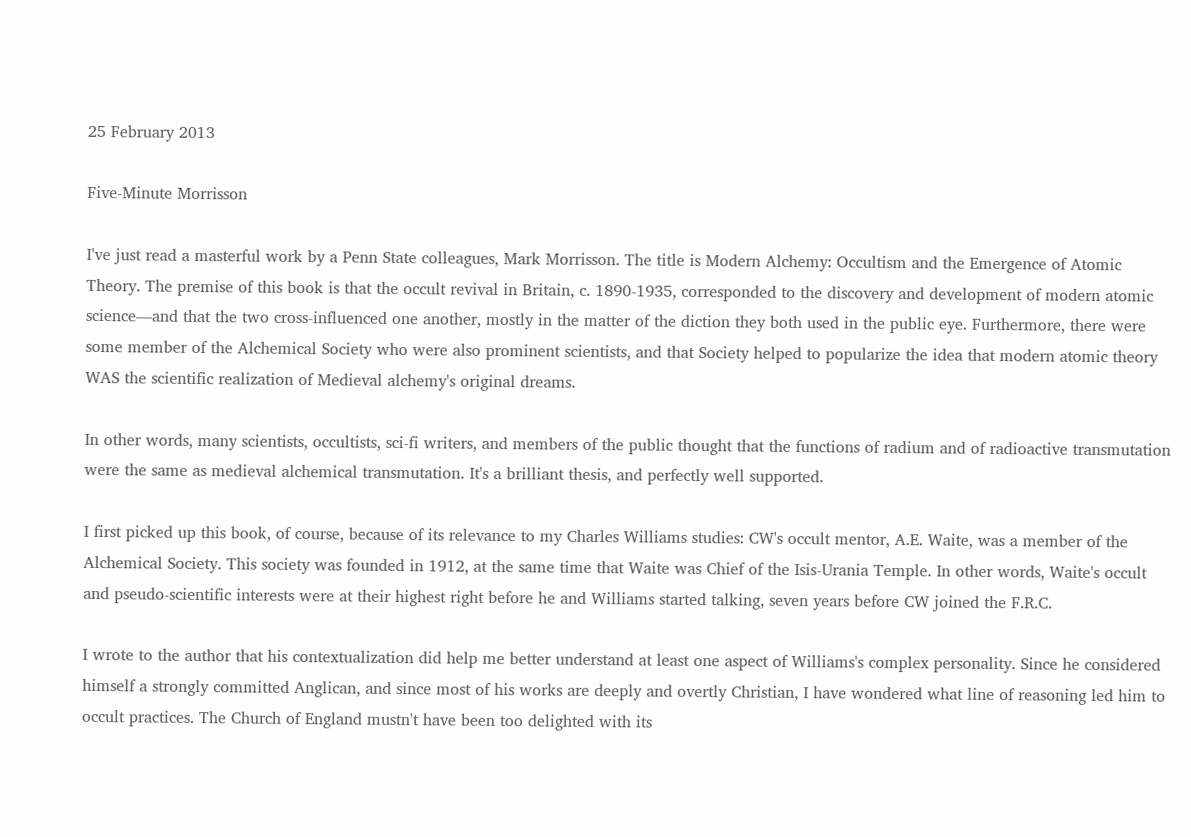25 February 2013

Five-Minute Morrisson

I've just read a masterful work by a Penn State colleagues, Mark Morrisson. The title is Modern Alchemy: Occultism and the Emergence of Atomic Theory. The premise of this book is that the occult revival in Britain, c. 1890-1935, corresponded to the discovery and development of modern atomic science—and that the two cross-influenced one another, mostly in the matter of the diction they both used in the public eye. Furthermore, there were some member of the Alchemical Society who were also prominent scientists, and that Society helped to popularize the idea that modern atomic theory WAS the scientific realization of Medieval alchemy's original dreams.

In other words, many scientists, occultists, sci-fi writers, and members of the public thought that the functions of radium and of radioactive transmutation were the same as medieval alchemical transmutation. It's a brilliant thesis, and perfectly well supported.

I first picked up this book, of course, because of its relevance to my Charles Williams studies: CW's occult mentor, A.E. Waite, was a member of the Alchemical Society. This society was founded in 1912, at the same time that Waite was Chief of the Isis-Urania Temple. In other words, Waite's occult and pseudo-scientific interests were at their highest right before he and Williams started talking, seven years before CW joined the F.R.C.

I wrote to the author that his contextualization did help me better understand at least one aspect of Williams's complex personality. Since he considered himself a strongly committed Anglican, and since most of his works are deeply and overtly Christian, I have wondered what line of reasoning led him to occult practices. The Church of England mustn't have been too delighted with its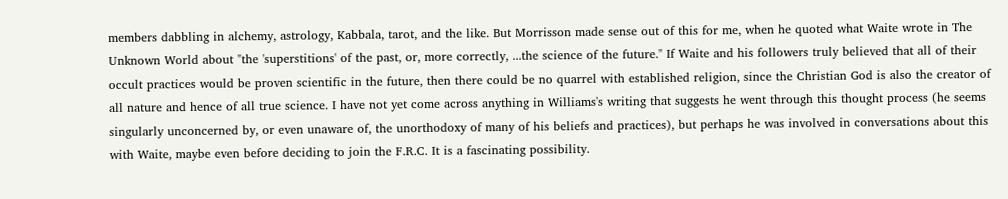members dabbling in alchemy, astrology, Kabbala, tarot, and the like. But Morrisson made sense out of this for me, when he quoted what Waite wrote in The Unknown World about "the 'superstitions' of the past, or, more correctly, ...the science of the future." If Waite and his followers truly believed that all of their occult practices would be proven scientific in the future, then there could be no quarrel with established religion, since the Christian God is also the creator of all nature and hence of all true science. I have not yet come across anything in Williams's writing that suggests he went through this thought process (he seems singularly unconcerned by, or even unaware of, the unorthodoxy of many of his beliefs and practices), but perhaps he was involved in conversations about this with Waite, maybe even before deciding to join the F.R.C. It is a fascinating possibility.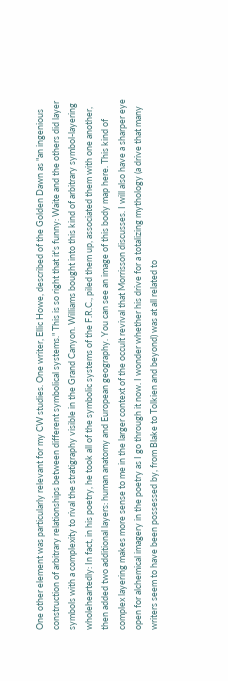One other element was particularly relevant for my CW studies. One writer, Ellic Howe, described of the Golden Dawn as "an ingenious construction of arbitrary relationships between different symbolical systems." This is so right that it's funny: Waite and the others did layer symbols with a complexity to rival the stratigraphy visible in the Grand Canyon. Williams bought into this kind of arbitrary symbol-layering wholeheartedly: In fact, in his poetry, he took all of the symbolic systems of the F.R.C., piled them up, associated them with one another, then added two additional layers: human anatomy and European geography. You can see an image of this body map here. This kind of complex layering makes more sense to me in the larger context of the occult revival that Morrisson discusses. I will also have a sharper eye open for alchemical imagery in the poetry as I go through it now. I wonder whether his drive for a totalizing mythology (a drive that many writers seem to have been possessed by, from Blake to Tolkien and beyond) was at all related to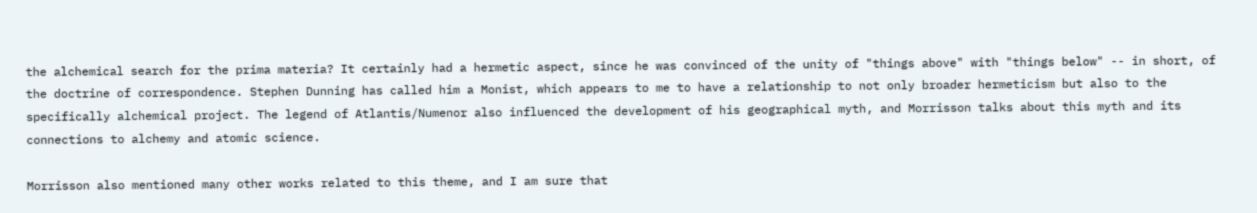the alchemical search for the prima materia? It certainly had a hermetic aspect, since he was convinced of the unity of "things above" with "things below" -- in short, of the doctrine of correspondence. Stephen Dunning has called him a Monist, which appears to me to have a relationship to not only broader hermeticism but also to the specifically alchemical project. The legend of Atlantis/Numenor also influenced the development of his geographical myth, and Morrisson talks about this myth and its connections to alchemy and atomic science.

Morrisson also mentioned many other works related to this theme, and I am sure that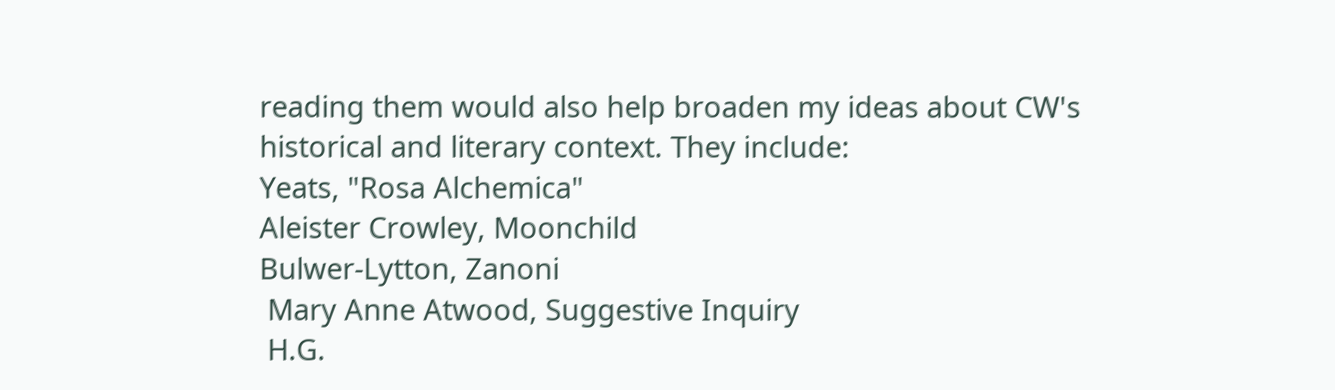reading them would also help broaden my ideas about CW's historical and literary context. They include:
Yeats, "Rosa Alchemica"
Aleister Crowley, Moonchild
Bulwer-Lytton, Zanoni
 Mary Anne Atwood, Suggestive Inquiry
 H.G.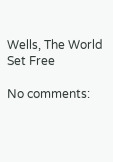Wells, The World Set Free

No comments: